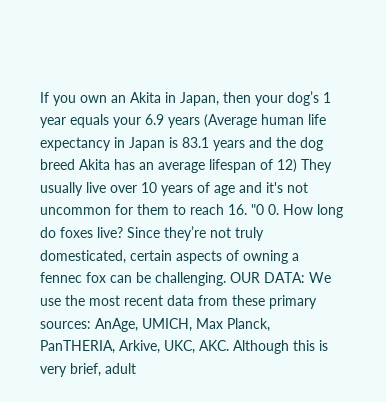If you own an Akita in Japan, then your dog’s 1 year equals your 6.9 years (Average human life expectancy in Japan is 83.1 years and the dog breed Akita has an average lifespan of 12) They usually live over 10 years of age and it's not uncommon for them to reach 16. "0 0. How long do foxes live? Since they’re not truly domesticated, certain aspects of owning a fennec fox can be challenging. OUR DATA: We use the most recent data from these primary sources: AnAge, UMICH, Max Planck, PanTHERIA, Arkive, UKC, AKC. Although this is very brief, adult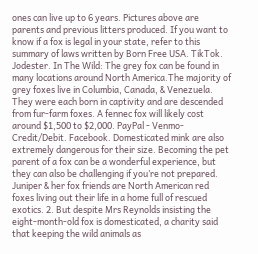ones can live up to 6 years. Pictures above are parents and previous litters produced. If you want to know if a fox is legal in your state, refer to this summary of laws written by Born Free USA. TikTok. Jodester. In The Wild: The grey fox can be found in many locations around North America.The majority of grey foxes live in Columbia, Canada, & Venezuela. They were each born in captivity and are descended from fur-farm foxes. A fennec fox will likely cost around $1,500 to $2,000. PayPal - Venmo- Credit/Debit. Facebook. Domesticated mink are also extremely dangerous for their size. Becoming the pet parent of a fox can be a wonderful experience, but they can also be challenging if you’re not prepared. Juniper & her fox friends are North American red foxes living out their life in a home full of rescued exotics. 2. But despite Mrs Reynolds insisting the eight-month-old fox is domesticated, a charity said that keeping the wild animals as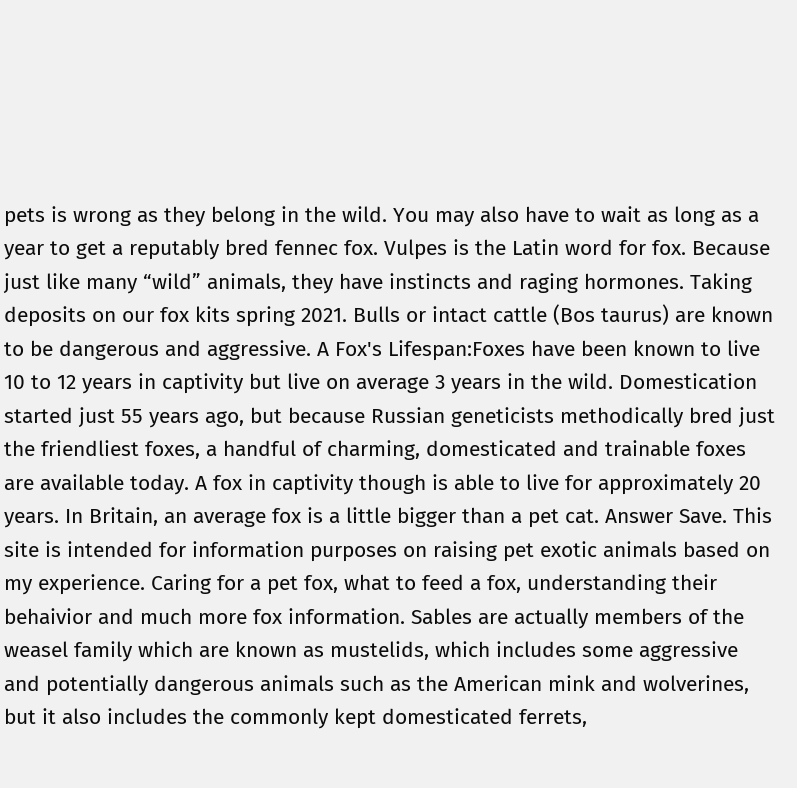pets is wrong as they belong in the wild. You may also have to wait as long as a year to get a reputably bred fennec fox. Vulpes is the Latin word for fox. Because just like many “wild” animals, they have instincts and raging hormones. Taking deposits on our fox kits spring 2021. Bulls or intact cattle (Bos taurus) are known to be dangerous and aggressive. A Fox's Lifespan:Foxes have been known to live 10 to 12 years in captivity but live on average 3 years in the wild. Domestication started just 55 years ago, but because Russian geneticists methodically bred just the friendliest foxes, a handful of charming, domesticated and trainable foxes are available today. A fox in captivity though is able to live for approximately 20 years. In Britain, an average fox is a little bigger than a pet cat. Answer Save. This site is intended for information purposes on raising pet exotic animals based on my experience. Caring for a pet fox, what to feed a fox, understanding their behaivior and much more fox information. Sables are actually members of the weasel family which are known as mustelids, which includes some aggressive and potentially dangerous animals such as the American mink and wolverines, but it also includes the commonly kept domesticated ferrets,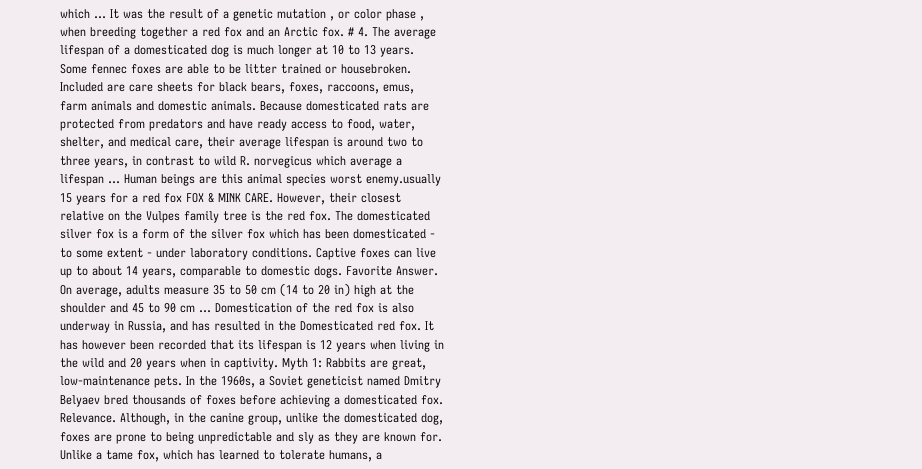which … It was the result of a genetic mutation , or color phase , when breeding together a red fox and an Arctic fox. # 4. The average lifespan of a domesticated dog is much longer at 10 to 13 years. Some fennec foxes are able to be litter trained or housebroken. Included are care sheets for black bears, foxes, raccoons, emus, farm animals and domestic animals. Because domesticated rats are protected from predators and have ready access to food, water, shelter, and medical care, their average lifespan is around two to three years, in contrast to wild R. norvegicus which average a lifespan … Human beings are this animal species worst enemy.usually 15 years for a red fox FOX & MINK CARE. However, their closest relative on the Vulpes family tree is the red fox. The domesticated silver fox is a form of the silver fox which has been domesticated - to some extent - under laboratory conditions. Captive foxes can live up to about 14 years, comparable to domestic dogs. Favorite Answer. On average, adults measure 35 to 50 cm (14 to 20 in) high at the shoulder and 45 to 90 cm ... Domestication of the red fox is also underway in Russia, and has resulted in the Domesticated red fox. It has however been recorded that its lifespan is 12 years when living in the wild and 20 years when in captivity. Myth 1: Rabbits are great, low-maintenance pets. In the 1960s, a Soviet geneticist named Dmitry Belyaev bred thousands of foxes before achieving a domesticated fox. Relevance. Although, in the canine group, unlike the domesticated dog, foxes are prone to being unpredictable and sly as they are known for. Unlike a tame fox, which has learned to tolerate humans, a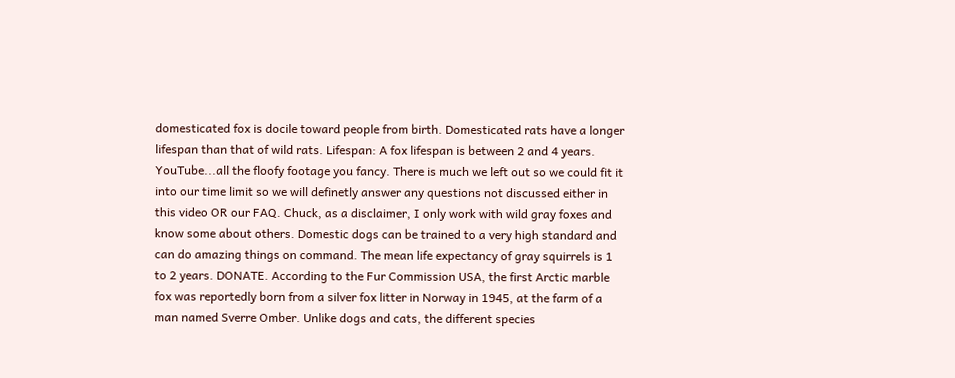domesticated fox is docile toward people from birth. Domesticated rats have a longer lifespan than that of wild rats. Lifespan: A fox lifespan is between 2 and 4 years. YouTube...all the floofy footage you fancy. There is much we left out so we could fit it into our time limit so we will definetly answer any questions not discussed either in this video OR our FAQ. Chuck, as a disclaimer, I only work with wild gray foxes and know some about others. Domestic dogs can be trained to a very high standard and can do amazing things on command. The mean life expectancy of gray squirrels is 1 to 2 years. DONATE. According to the Fur Commission USA, the first Arctic marble fox was reportedly born from a silver fox litter in Norway in 1945, at the farm of a man named Sverre Omber. Unlike dogs and cats, the different species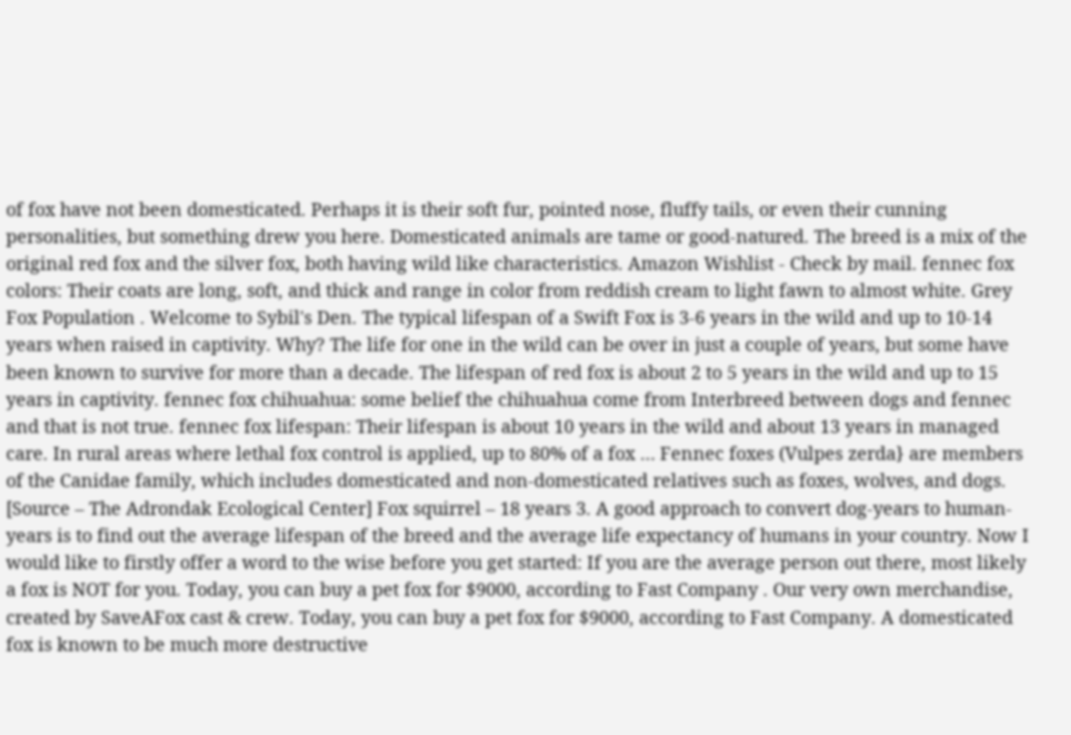of fox have not been domesticated. Perhaps it is their soft fur, pointed nose, fluffy tails, or even their cunning personalities, but something drew you here. Domesticated animals are tame or good-natured. The breed is a mix of the original red fox and the silver fox, both having wild like characteristics. Amazon Wishlist - Check by mail. fennec fox colors: Their coats are long, soft, and thick and range in color from reddish cream to light fawn to almost white. Grey Fox Population . Welcome to Sybil's Den. The typical lifespan of a Swift Fox is 3-6 years in the wild and up to 10-14 years when raised in captivity. Why? The life for one in the wild can be over in just a couple of years, but some have been known to survive for more than a decade. The lifespan of red fox is about 2 to 5 years in the wild and up to 15 years in captivity. fennec fox chihuahua: some belief the chihuahua come from Interbreed between dogs and fennec and that is not true. fennec fox lifespan: Their lifespan is about 10 years in the wild and about 13 years in managed care. In rural areas where lethal fox control is applied, up to 80% of a fox … Fennec foxes (Vulpes zerda} are members of the Canidae family, which includes domesticated and non-domesticated relatives such as foxes, wolves, and dogs. [Source – The Adrondak Ecological Center] Fox squirrel – 18 years 3. A good approach to convert dog-years to human-years is to find out the average lifespan of the breed and the average life expectancy of humans in your country. Now I would like to firstly offer a word to the wise before you get started: If you are the average person out there, most likely a fox is NOT for you. Today, you can buy a pet fox for $9000, according to Fast Company . Our very own merchandise, created by SaveAFox cast & crew. Today, you can buy a pet fox for $9000, according to Fast Company. A domesticated fox is known to be much more destructive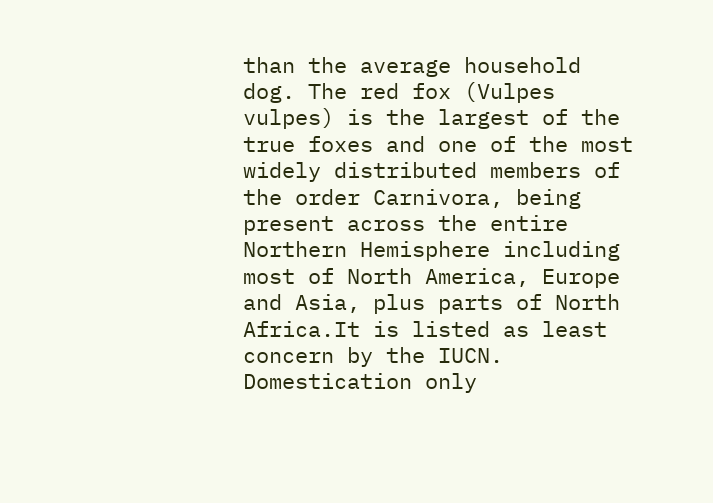than the average household dog. The red fox (Vulpes vulpes) is the largest of the true foxes and one of the most widely distributed members of the order Carnivora, being present across the entire Northern Hemisphere including most of North America, Europe and Asia, plus parts of North Africa.It is listed as least concern by the IUCN. Domestication only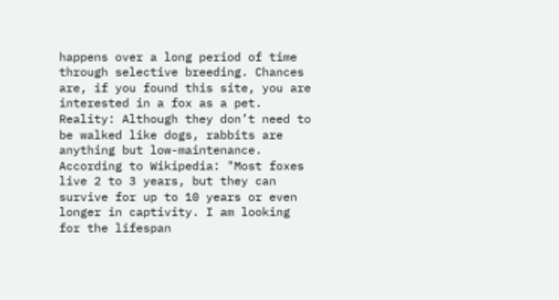happens over a long period of time through selective breeding. Chances are, if you found this site, you are interested in a fox as a pet. Reality: Although they don’t need to be walked like dogs, rabbits are anything but low-maintenance. According to Wikipedia: "Most foxes live 2 to 3 years, but they can survive for up to 10 years or even longer in captivity. I am looking for the lifespan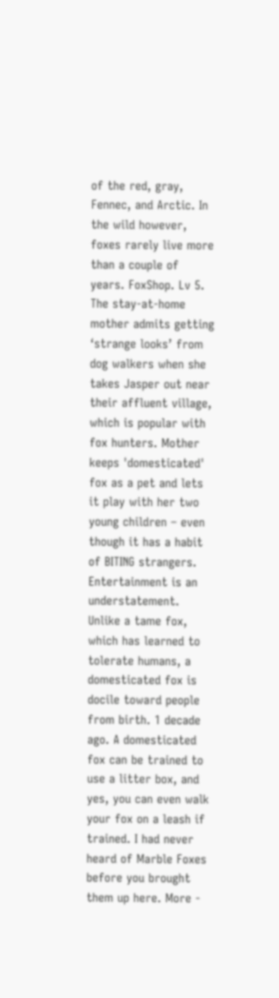of the red, gray, Fennec, and Arctic. In the wild however, foxes rarely live more than a couple of years. FoxShop. Lv 5. The stay-at-home mother admits getting ‘strange looks’ from dog walkers when she takes Jasper out near their affluent village, which is popular with fox hunters. Mother keeps 'domesticated' fox as a pet and lets it play with her two young children – even though it has a habit of BITING strangers. Entertainment is an understatement. Unlike a tame fox, which has learned to tolerate humans, a domesticated fox is docile toward people from birth. 1 decade ago. A domesticated fox can be trained to use a litter box, and yes, you can even walk your fox on a leash if trained. I had never heard of Marble Foxes before you brought them up here. More -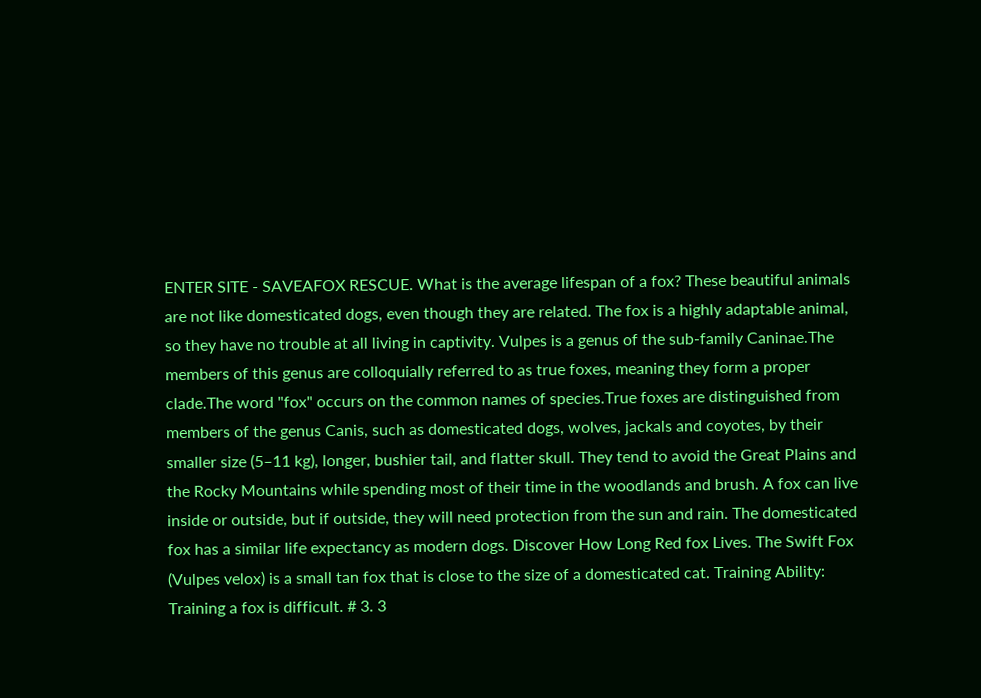ENTER SITE - SAVEAFOX RESCUE. What is the average lifespan of a fox? These beautiful animals are not like domesticated dogs, even though they are related. The fox is a highly adaptable animal, so they have no trouble at all living in captivity. Vulpes is a genus of the sub-family Caninae.The members of this genus are colloquially referred to as true foxes, meaning they form a proper clade.The word "fox" occurs on the common names of species.True foxes are distinguished from members of the genus Canis, such as domesticated dogs, wolves, jackals and coyotes, by their smaller size (5–11 kg), longer, bushier tail, and flatter skull. They tend to avoid the Great Plains and the Rocky Mountains while spending most of their time in the woodlands and brush. A fox can live inside or outside, but if outside, they will need protection from the sun and rain. The domesticated fox has a similar life expectancy as modern dogs. Discover How Long Red fox Lives. The Swift Fox (Vulpes velox) is a small tan fox that is close to the size of a domesticated cat. Training Ability: Training a fox is difficult. # 3. 3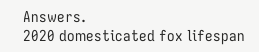Answers.
2020 domesticated fox lifespan